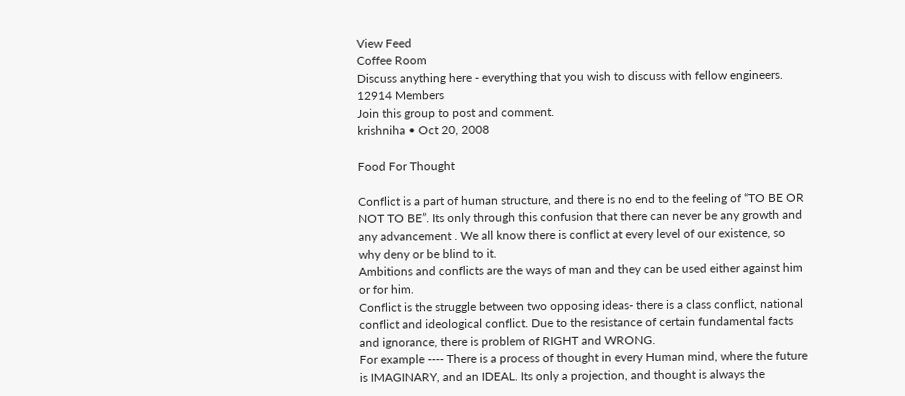View Feed
Coffee Room
Discuss anything here - everything that you wish to discuss with fellow engineers.
12914 Members
Join this group to post and comment.
krishniha • Oct 20, 2008

Food For Thought

Conflict is a part of human structure, and there is no end to the feeling of “TO BE OR NOT TO BE”. Its only through this confusion that there can never be any growth and any advancement . We all know there is conflict at every level of our existence, so why deny or be blind to it.
Ambitions and conflicts are the ways of man and they can be used either against him or for him.
Conflict is the struggle between two opposing ideas- there is a class conflict, national conflict and ideological conflict. Due to the resistance of certain fundamental facts and ignorance, there is problem of RIGHT and WRONG.
For example ---- There is a process of thought in every Human mind, where the future is IMAGINARY, and an IDEAL. Its only a projection, and thought is always the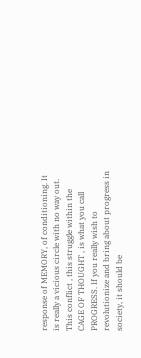response of MEMORY, of conditioning. It is really a vicious circle with no way out. This conflict , this struggle within the CAGE OF THOUGHT , is what you call PROGRESS. If you really wish to revolutionize and bring about progress in society, it should be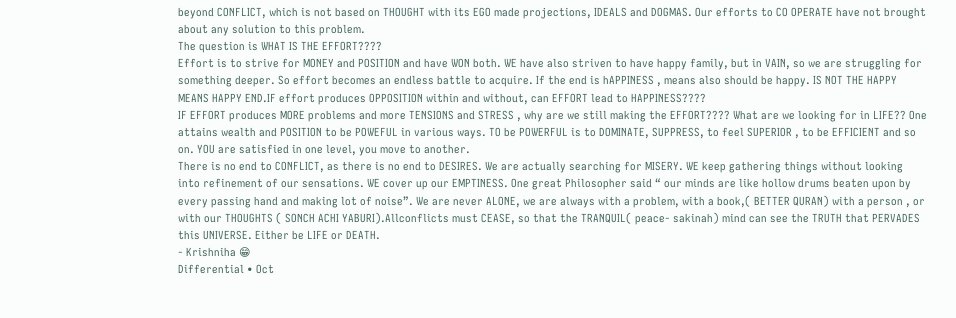beyond CONFLICT, which is not based on THOUGHT with its EGO made projections, IDEALS and DOGMAS. Our efforts to CO OPERATE have not brought about any solution to this problem.
The question is WHAT IS THE EFFORT????
Effort is to strive for MONEY and POSITION and have WON both. WE have also striven to have happy family, but in VAIN, so we are struggling for something deeper. So effort becomes an endless battle to acquire. If the end is hAPPINESS , means also should be happy. IS NOT THE HAPPY MEANS HAPPY END.IF effort produces OPPOSITION within and without, can EFFORT lead to HAPPINESS????
IF EFFORT produces MORE problems and more TENSIONS and STRESS , why are we still making the EFFORT???? What are we looking for in LIFE?? One attains wealth and POSITION to be POWEFUL in various ways. TO be POWERFUL is to DOMINATE, SUPPRESS, to feel SUPERIOR , to be EFFICIENT and so on. YOU are satisfied in one level, you move to another.
There is no end to CONFLICT, as there is no end to DESIRES. We are actually searching for MISERY. WE keep gathering things without looking into refinement of our sensations. WE cover up our EMPTINESS. One great Philosopher said “ our minds are like hollow drums beaten upon by every passing hand and making lot of noise”. We are never ALONE, we are always with a problem, with a book,( BETTER QURAN) with a person , or with our THOUGHTS ( SONCH ACHI YABURI).Allconflicts must CEASE, so that the TRANQUIL( peace- sakinah) mind can see the TRUTH that PERVADES this UNIVERSE. Either be LIFE or DEATH.
- Krishniha 😁
Differential • Oct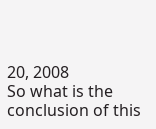20, 2008
So what is the conclusion of this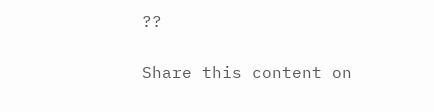??

Share this content on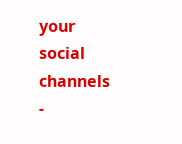your social channels -